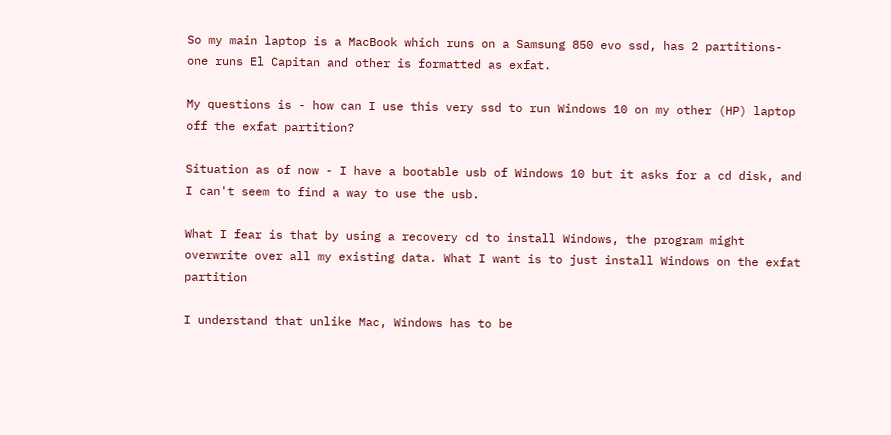So my main laptop is a MacBook which runs on a Samsung 850 evo ssd, has 2 partitions- one runs El Capitan and other is formatted as exfat.

My questions is - how can I use this very ssd to run Windows 10 on my other (HP) laptop off the exfat partition?

Situation as of now - I have a bootable usb of Windows 10 but it asks for a cd disk, and I can't seem to find a way to use the usb.

What I fear is that by using a recovery cd to install Windows, the program might overwrite over all my existing data. What I want is to just install Windows on the exfat partition

I understand that unlike Mac, Windows has to be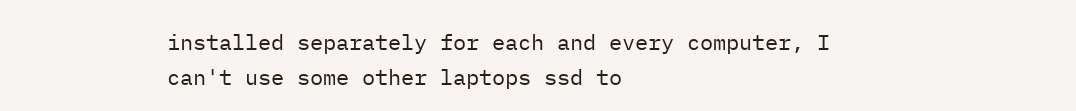installed separately for each and every computer, I can't use some other laptops ssd to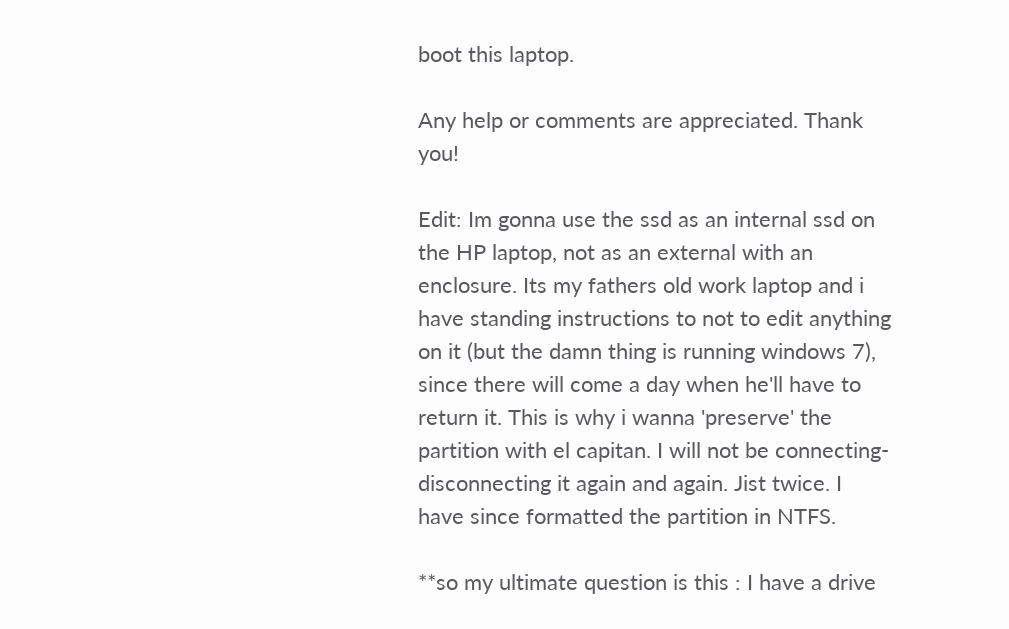boot this laptop.

Any help or comments are appreciated. Thank you!

Edit: Im gonna use the ssd as an internal ssd on the HP laptop, not as an external with an enclosure. Its my fathers old work laptop and i have standing instructions to not to edit anything on it (but the damn thing is running windows 7), since there will come a day when he'll have to return it. This is why i wanna 'preserve' the partition with el capitan. I will not be connecting-disconnecting it again and again. Jist twice. I have since formatted the partition in NTFS.

**so my ultimate question is this : I have a drive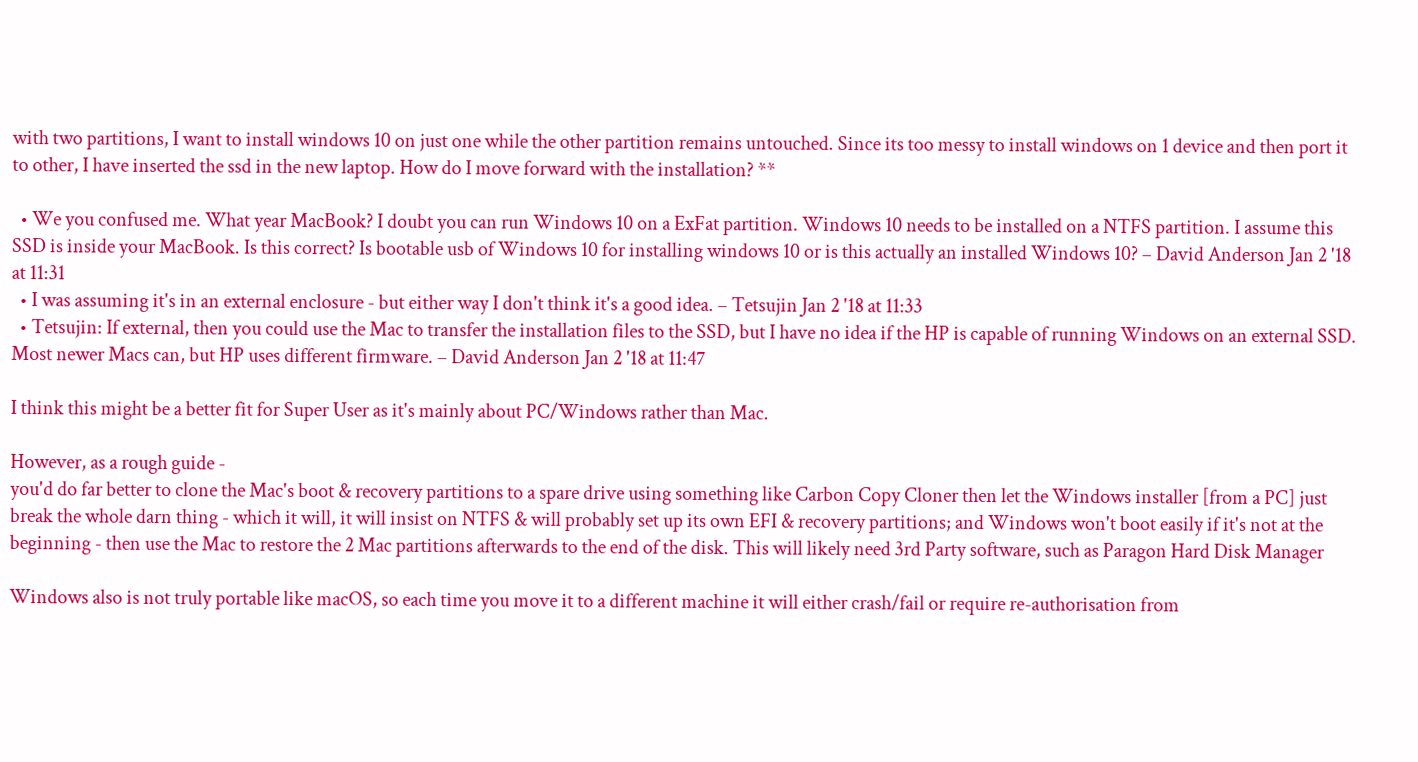with two partitions, I want to install windows 10 on just one while the other partition remains untouched. Since its too messy to install windows on 1 device and then port it to other, I have inserted the ssd in the new laptop. How do I move forward with the installation? **

  • We you confused me. What year MacBook? I doubt you can run Windows 10 on a ExFat partition. Windows 10 needs to be installed on a NTFS partition. I assume this SSD is inside your MacBook. Is this correct? Is bootable usb of Windows 10 for installing windows 10 or is this actually an installed Windows 10? – David Anderson Jan 2 '18 at 11:31
  • I was assuming it's in an external enclosure - but either way I don't think it's a good idea. – Tetsujin Jan 2 '18 at 11:33
  • Tetsujin: If external, then you could use the Mac to transfer the installation files to the SSD, but I have no idea if the HP is capable of running Windows on an external SSD. Most newer Macs can, but HP uses different firmware. – David Anderson Jan 2 '18 at 11:47

I think this might be a better fit for Super User as it's mainly about PC/Windows rather than Mac.

However, as a rough guide -
you'd do far better to clone the Mac's boot & recovery partitions to a spare drive using something like Carbon Copy Cloner then let the Windows installer [from a PC] just break the whole darn thing - which it will, it will insist on NTFS & will probably set up its own EFI & recovery partitions; and Windows won't boot easily if it's not at the beginning - then use the Mac to restore the 2 Mac partitions afterwards to the end of the disk. This will likely need 3rd Party software, such as Paragon Hard Disk Manager

Windows also is not truly portable like macOS, so each time you move it to a different machine it will either crash/fail or require re-authorisation from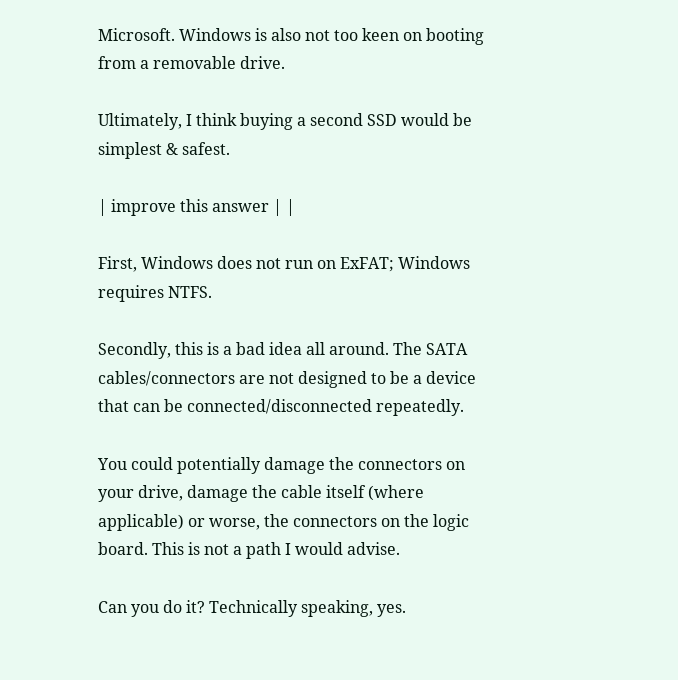Microsoft. Windows is also not too keen on booting from a removable drive.

Ultimately, I think buying a second SSD would be simplest & safest.

| improve this answer | |

First, Windows does not run on ExFAT; Windows requires NTFS.

Secondly, this is a bad idea all around. The SATA cables/connectors are not designed to be a device that can be connected/disconnected repeatedly.

You could potentially damage the connectors on your drive, damage the cable itself (where applicable) or worse, the connectors on the logic board. This is not a path I would advise.

Can you do it? Technically speaking, yes.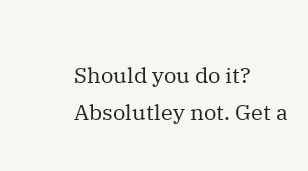Should you do it? Absolutley not. Get a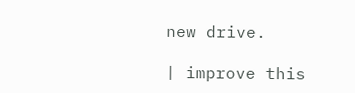new drive.

| improve this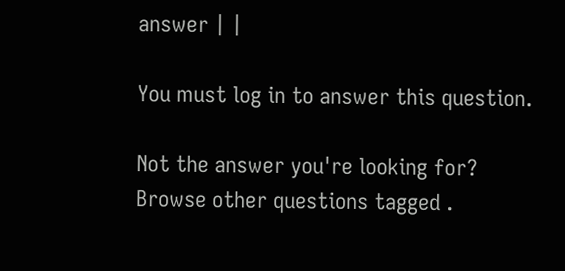answer | |

You must log in to answer this question.

Not the answer you're looking for? Browse other questions tagged .